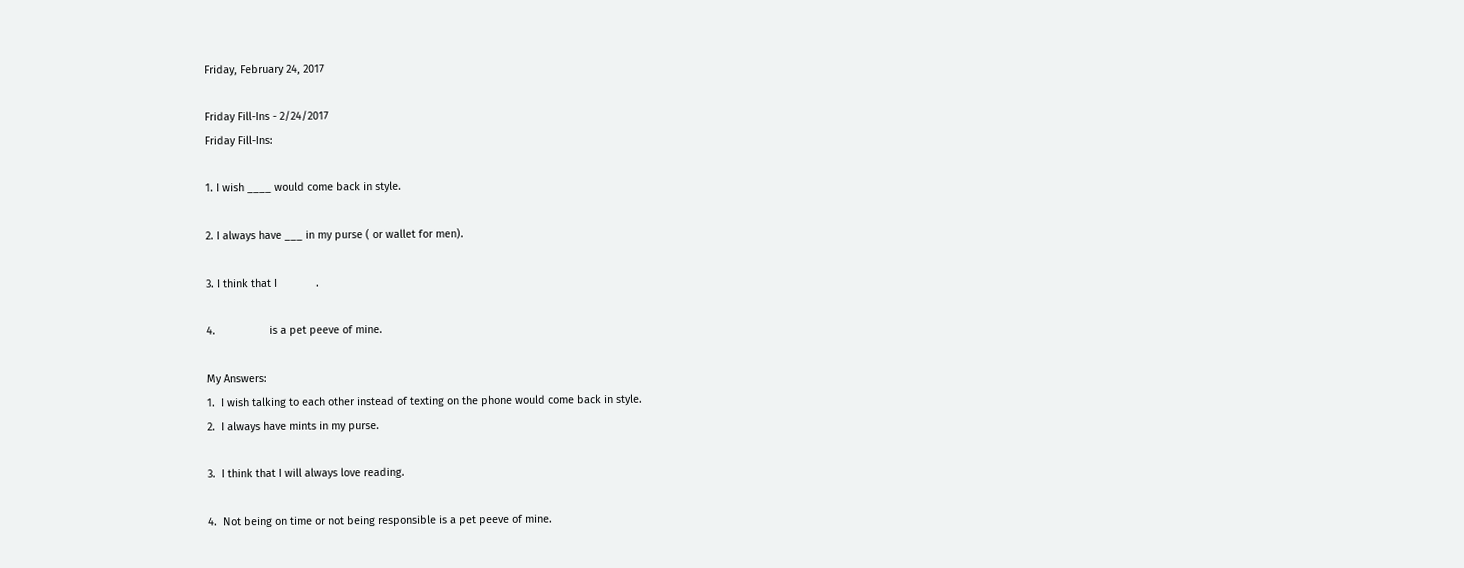Friday, February 24, 2017

Friday Fill-Ins - 2/24/2017
Friday Fill-Ins:

1. I wish ____ would come back in style.

2. I always have ___ in my purse ( or wallet for men).

3. I think that I             .

4.                  is a pet peeve of mine.

My Answers:
1.  I wish talking to each other instead of texting on the phone would come back in style.
2.  I always have mints in my purse.

3.  I think that I will always love reading.

4.  Not being on time or not being responsible is a pet peeve of mine.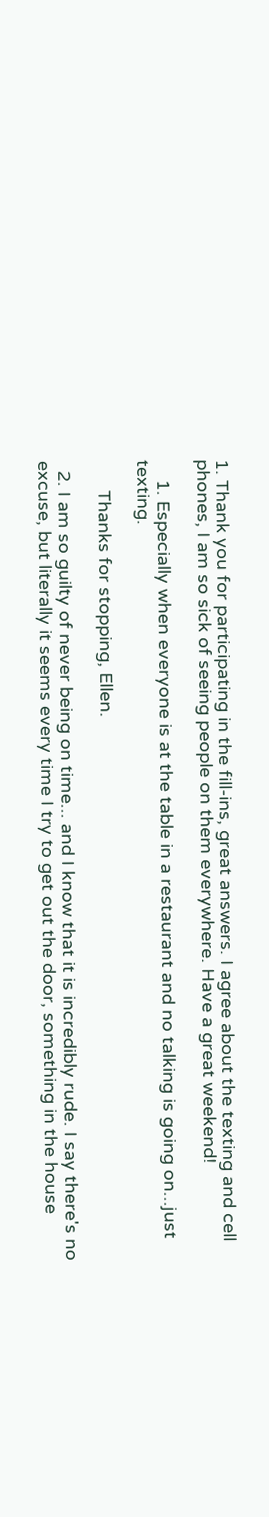1. Thank you for participating in the fill-ins, great answers. I agree about the texting and cell phones, I am so sick of seeing people on them everywhere. Have a great weekend!

    1. Especially when everyone is at the table in a restaurant and no talking is going on...just texting.

      Thanks for stopping, Ellen.

  2. I am so guilty of never being on time... and I know that it is incredibly rude. I say there's no excuse, but literally it seems every time I try to get out the door, something in the house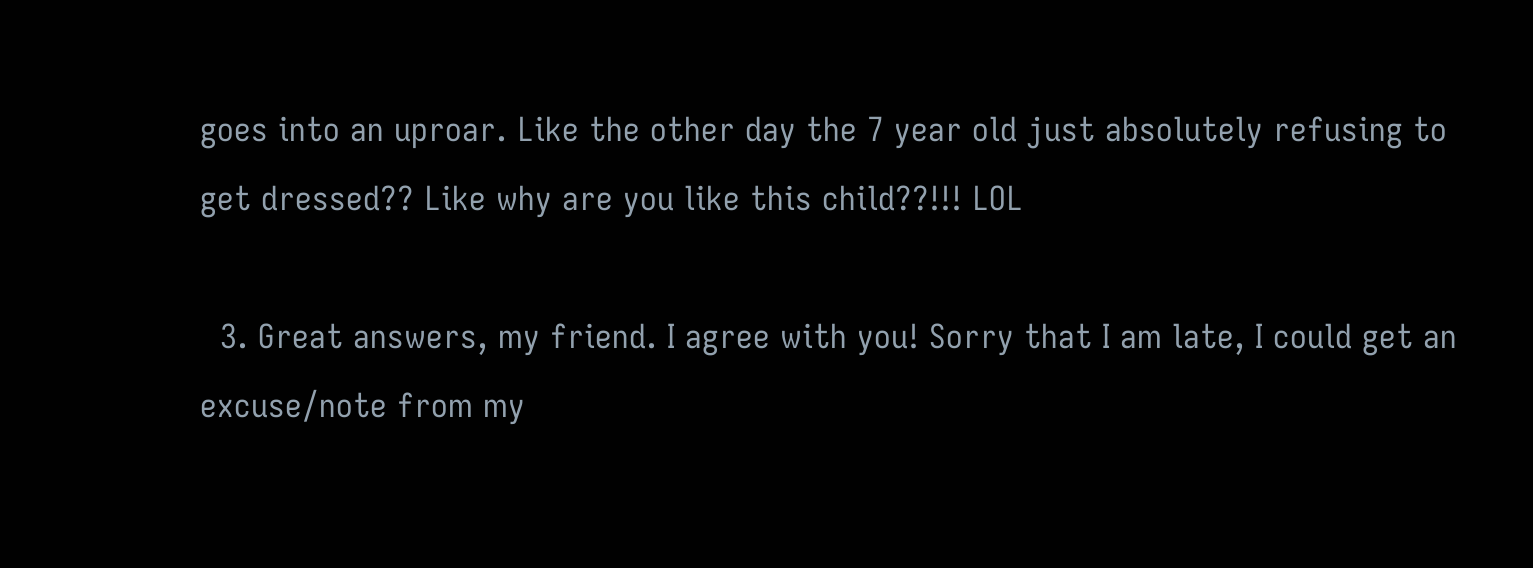goes into an uproar. Like the other day the 7 year old just absolutely refusing to get dressed?? Like why are you like this child??!!! LOL

  3. Great answers, my friend. I agree with you! Sorry that I am late, I could get an excuse/note from my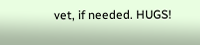vet, if needed. HUGS!